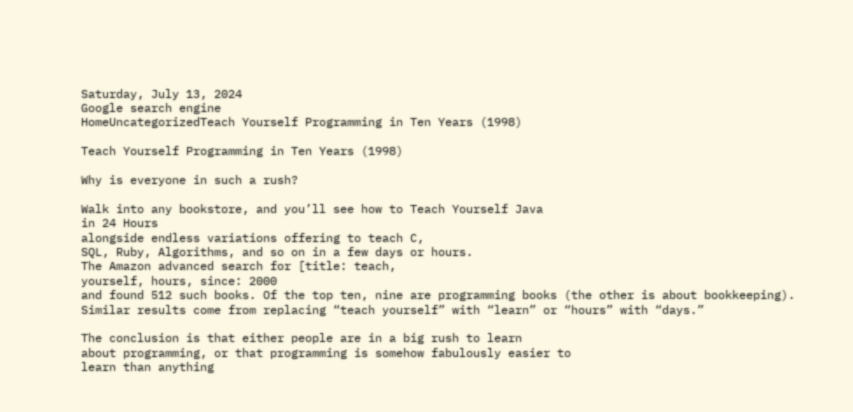Saturday, July 13, 2024
Google search engine
HomeUncategorizedTeach Yourself Programming in Ten Years (1998)

Teach Yourself Programming in Ten Years (1998)

Why is everyone in such a rush?

Walk into any bookstore, and you’ll see how to Teach Yourself Java
in 24 Hours
alongside endless variations offering to teach C,
SQL, Ruby, Algorithms, and so on in a few days or hours.
The Amazon advanced search for [title: teach,
yourself, hours, since: 2000
and found 512 such books. Of the top ten, nine are programming books (the other is about bookkeeping). Similar results come from replacing “teach yourself” with “learn” or “hours” with “days.”

The conclusion is that either people are in a big rush to learn
about programming, or that programming is somehow fabulously easier to
learn than anything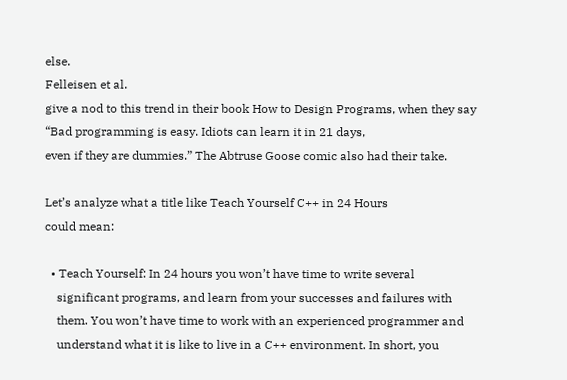else.
Felleisen et al.
give a nod to this trend in their book How to Design Programs, when they say
“Bad programming is easy. Idiots can learn it in 21 days,
even if they are dummies.” The Abtruse Goose comic also had their take.

Let’s analyze what a title like Teach Yourself C++ in 24 Hours
could mean:

  • Teach Yourself: In 24 hours you won’t have time to write several
    significant programs, and learn from your successes and failures with
    them. You won’t have time to work with an experienced programmer and
    understand what it is like to live in a C++ environment. In short, you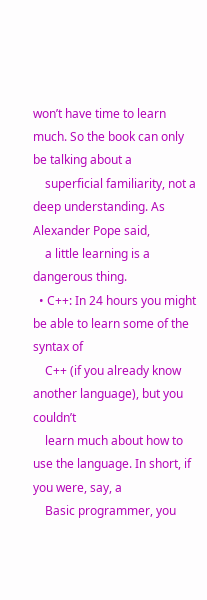won’t have time to learn much. So the book can only be talking about a
    superficial familiarity, not a deep understanding. As Alexander Pope said,
    a little learning is a dangerous thing.
  • C++: In 24 hours you might be able to learn some of the syntax of
    C++ (if you already know another language), but you couldn’t
    learn much about how to use the language. In short, if you were, say, a
    Basic programmer, you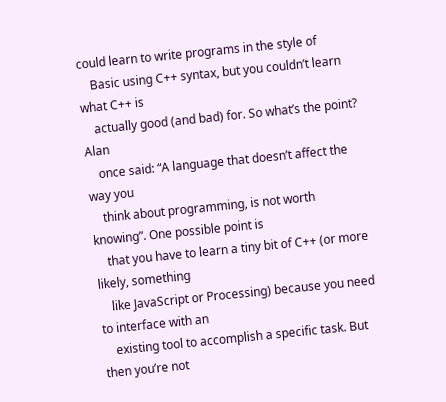could learn to write programs in the style of
    Basic using C++ syntax, but you couldn’t learn what C++ is
    actually good (and bad) for. So what’s the point? Alan
    once said: “A language that doesn’t affect the way you
    think about programming, is not worth knowing”. One possible point is
    that you have to learn a tiny bit of C++ (or more likely, something
    like JavaScript or Processing) because you need to interface with an
    existing tool to accomplish a specific task. But then you’re not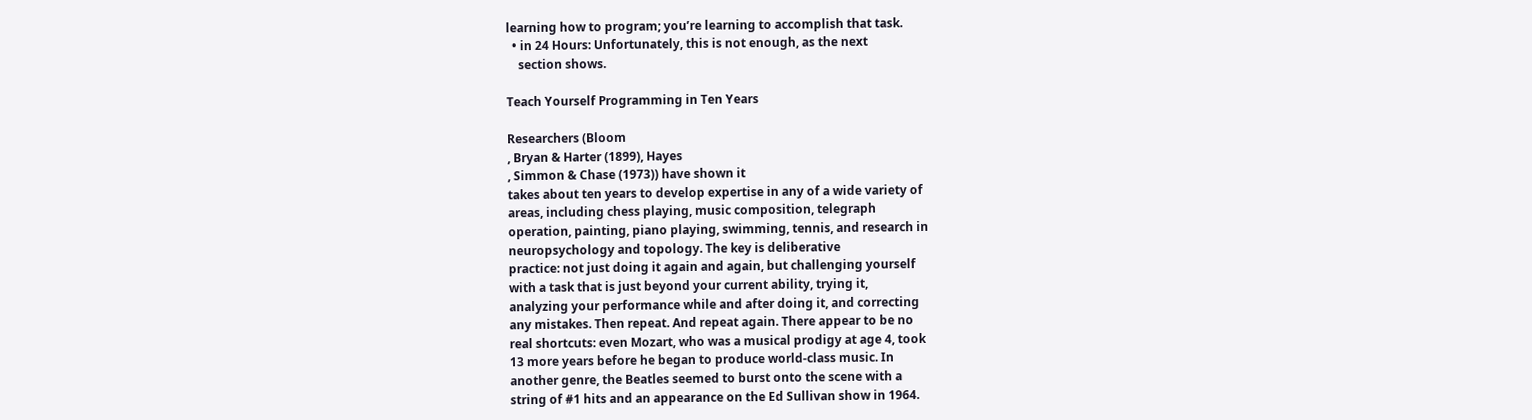learning how to program; you’re learning to accomplish that task.
  • in 24 Hours: Unfortunately, this is not enough, as the next
    section shows.

Teach Yourself Programming in Ten Years

Researchers (Bloom
, Bryan & Harter (1899), Hayes
, Simmon & Chase (1973)) have shown it
takes about ten years to develop expertise in any of a wide variety of
areas, including chess playing, music composition, telegraph
operation, painting, piano playing, swimming, tennis, and research in
neuropsychology and topology. The key is deliberative
practice: not just doing it again and again, but challenging yourself
with a task that is just beyond your current ability, trying it,
analyzing your performance while and after doing it, and correcting
any mistakes. Then repeat. And repeat again. There appear to be no
real shortcuts: even Mozart, who was a musical prodigy at age 4, took
13 more years before he began to produce world-class music. In
another genre, the Beatles seemed to burst onto the scene with a
string of #1 hits and an appearance on the Ed Sullivan show in 1964.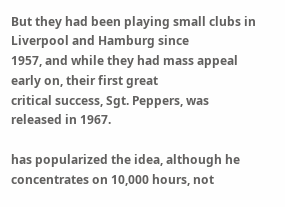But they had been playing small clubs in Liverpool and Hamburg since
1957, and while they had mass appeal early on, their first great
critical success, Sgt. Peppers, was released in 1967.

has popularized the idea, although he concentrates on 10,000 hours, not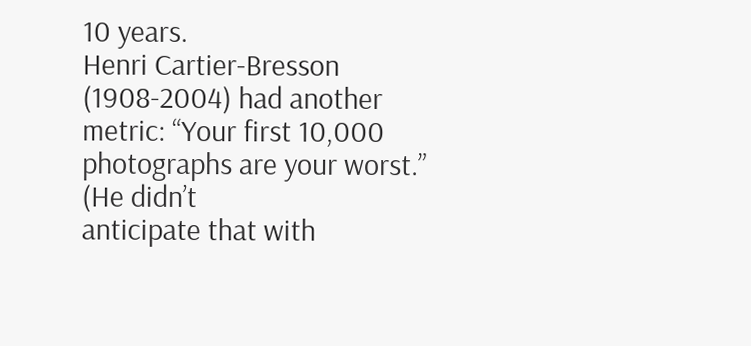10 years.
Henri Cartier-Bresson (1908-2004) had another metric: “Your first 10,000 photographs are your worst.” (He didn’t
anticipate that with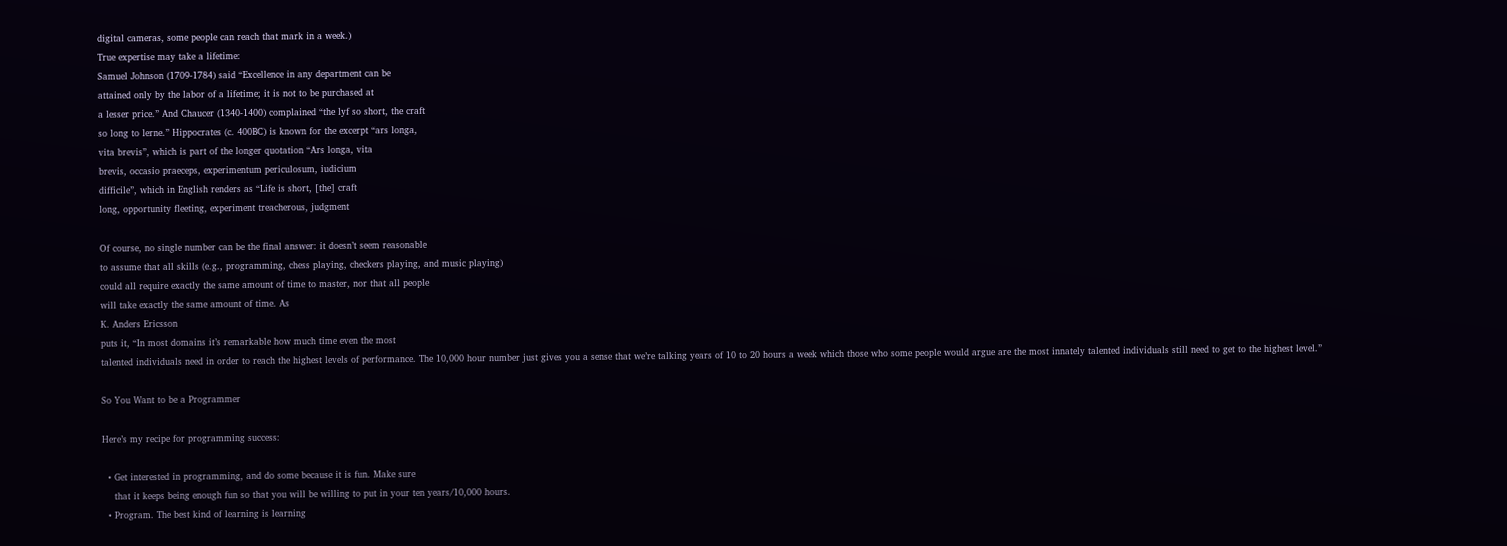digital cameras, some people can reach that mark in a week.)
True expertise may take a lifetime:
Samuel Johnson (1709-1784) said “Excellence in any department can be
attained only by the labor of a lifetime; it is not to be purchased at
a lesser price.” And Chaucer (1340-1400) complained “the lyf so short, the craft
so long to lerne.” Hippocrates (c. 400BC) is known for the excerpt “ars longa,
vita brevis”, which is part of the longer quotation “Ars longa, vita
brevis, occasio praeceps, experimentum periculosum, iudicium
difficile”, which in English renders as “Life is short, [the] craft
long, opportunity fleeting, experiment treacherous, judgment

Of course, no single number can be the final answer: it doesn’t seem reasonable
to assume that all skills (e.g., programming, chess playing, checkers playing, and music playing)
could all require exactly the same amount of time to master, nor that all people
will take exactly the same amount of time. As
K. Anders Ericsson
puts it, “In most domains it’s remarkable how much time even the most
talented individuals need in order to reach the highest levels of performance. The 10,000 hour number just gives you a sense that we’re talking years of 10 to 20 hours a week which those who some people would argue are the most innately talented individuals still need to get to the highest level.”

So You Want to be a Programmer

Here’s my recipe for programming success:

  • Get interested in programming, and do some because it is fun. Make sure
    that it keeps being enough fun so that you will be willing to put in your ten years/10,000 hours.
  • Program. The best kind of learning is learning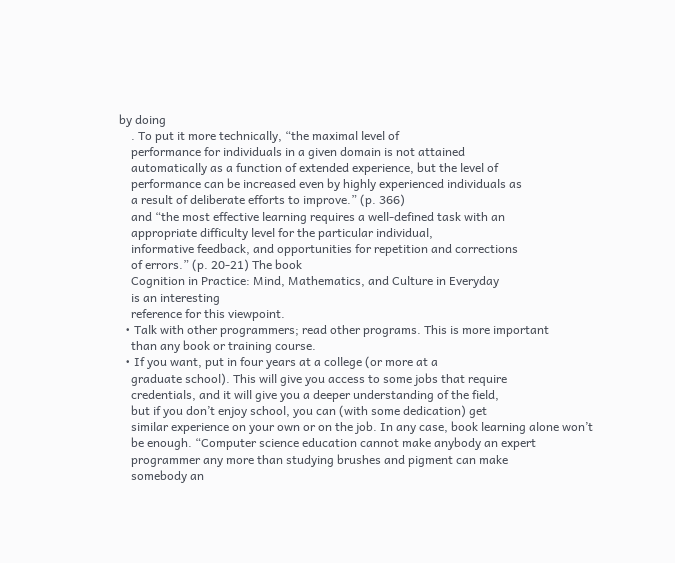by doing
    . To put it more technically, “the maximal level of
    performance for individuals in a given domain is not attained
    automatically as a function of extended experience, but the level of
    performance can be increased even by highly experienced individuals as
    a result of deliberate efforts to improve.” (p. 366)
    and “the most effective learning requires a well-defined task with an
    appropriate difficulty level for the particular individual,
    informative feedback, and opportunities for repetition and corrections
    of errors.” (p. 20-21) The book
    Cognition in Practice: Mind, Mathematics, and Culture in Everyday
    is an interesting
    reference for this viewpoint.
  • Talk with other programmers; read other programs. This is more important
    than any book or training course.
  • If you want, put in four years at a college (or more at a
    graduate school). This will give you access to some jobs that require
    credentials, and it will give you a deeper understanding of the field,
    but if you don’t enjoy school, you can (with some dedication) get
    similar experience on your own or on the job. In any case, book learning alone won’t
    be enough. “Computer science education cannot make anybody an expert
    programmer any more than studying brushes and pigment can make
    somebody an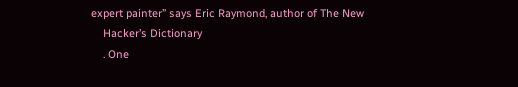expert painter” says Eric Raymond, author of The New
    Hacker’s Dictionary
    . One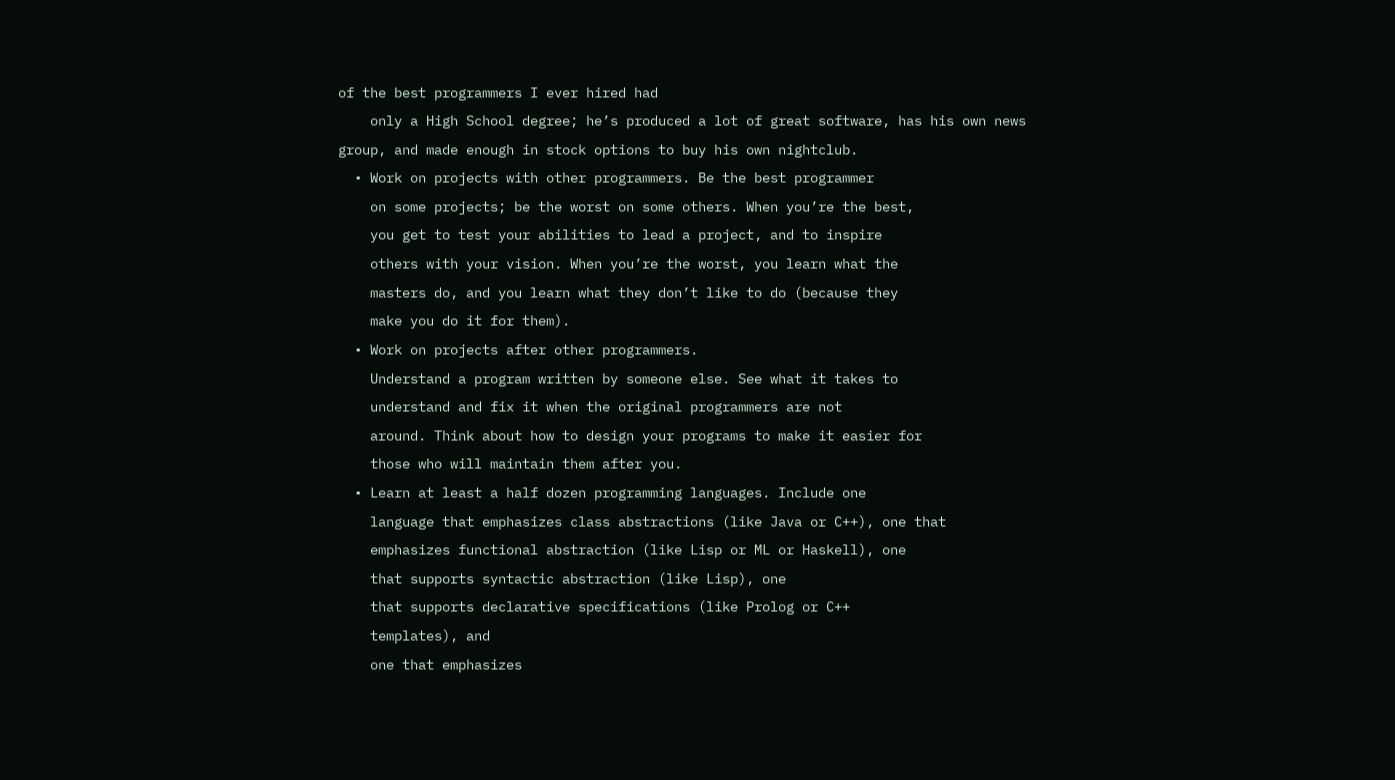of the best programmers I ever hired had
    only a High School degree; he’s produced a lot of great software, has his own news group, and made enough in stock options to buy his own nightclub.
  • Work on projects with other programmers. Be the best programmer
    on some projects; be the worst on some others. When you’re the best,
    you get to test your abilities to lead a project, and to inspire
    others with your vision. When you’re the worst, you learn what the
    masters do, and you learn what they don’t like to do (because they
    make you do it for them).
  • Work on projects after other programmers.
    Understand a program written by someone else. See what it takes to
    understand and fix it when the original programmers are not
    around. Think about how to design your programs to make it easier for
    those who will maintain them after you.
  • Learn at least a half dozen programming languages. Include one
    language that emphasizes class abstractions (like Java or C++), one that
    emphasizes functional abstraction (like Lisp or ML or Haskell), one
    that supports syntactic abstraction (like Lisp), one
    that supports declarative specifications (like Prolog or C++
    templates), and
    one that emphasizes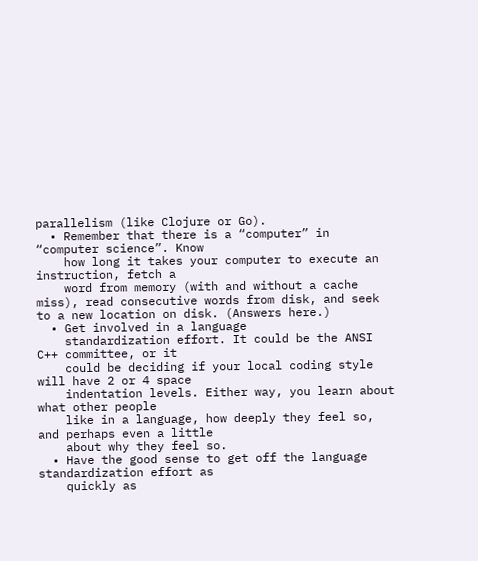parallelism (like Clojure or Go).
  • Remember that there is a “computer” in “computer science”. Know
    how long it takes your computer to execute an instruction, fetch a
    word from memory (with and without a cache miss), read consecutive words from disk, and seek to a new location on disk. (Answers here.)
  • Get involved in a language
    standardization effort. It could be the ANSI C++ committee, or it
    could be deciding if your local coding style will have 2 or 4 space
    indentation levels. Either way, you learn about what other people
    like in a language, how deeply they feel so, and perhaps even a little
    about why they feel so.
  • Have the good sense to get off the language standardization effort as
    quickly as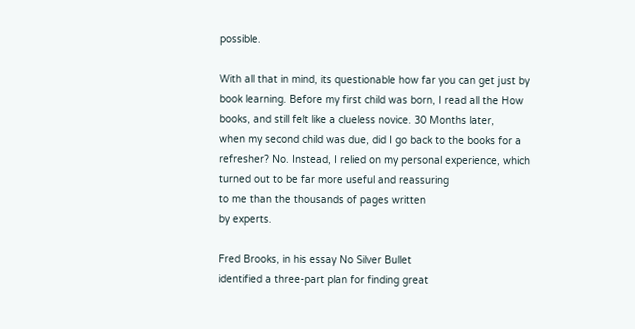possible.

With all that in mind, its questionable how far you can get just by
book learning. Before my first child was born, I read all the How
books, and still felt like a clueless novice. 30 Months later,
when my second child was due, did I go back to the books for a
refresher? No. Instead, I relied on my personal experience, which
turned out to be far more useful and reassuring
to me than the thousands of pages written
by experts.

Fred Brooks, in his essay No Silver Bullet
identified a three-part plan for finding great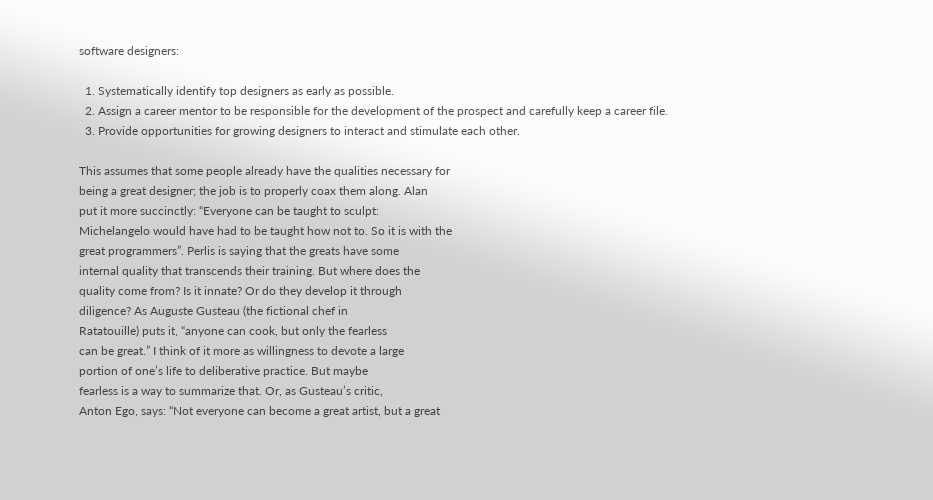software designers:

  1. Systematically identify top designers as early as possible.
  2. Assign a career mentor to be responsible for the development of the prospect and carefully keep a career file.
  3. Provide opportunities for growing designers to interact and stimulate each other.

This assumes that some people already have the qualities necessary for
being a great designer; the job is to properly coax them along. Alan
put it more succinctly: “Everyone can be taught to sculpt:
Michelangelo would have had to be taught how not to. So it is with the
great programmers”. Perlis is saying that the greats have some
internal quality that transcends their training. But where does the
quality come from? Is it innate? Or do they develop it through
diligence? As Auguste Gusteau (the fictional chef in
Ratatouille) puts it, “anyone can cook, but only the fearless
can be great.” I think of it more as willingness to devote a large
portion of one’s life to deliberative practice. But maybe
fearless is a way to summarize that. Or, as Gusteau’s critic,
Anton Ego, says: “Not everyone can become a great artist, but a great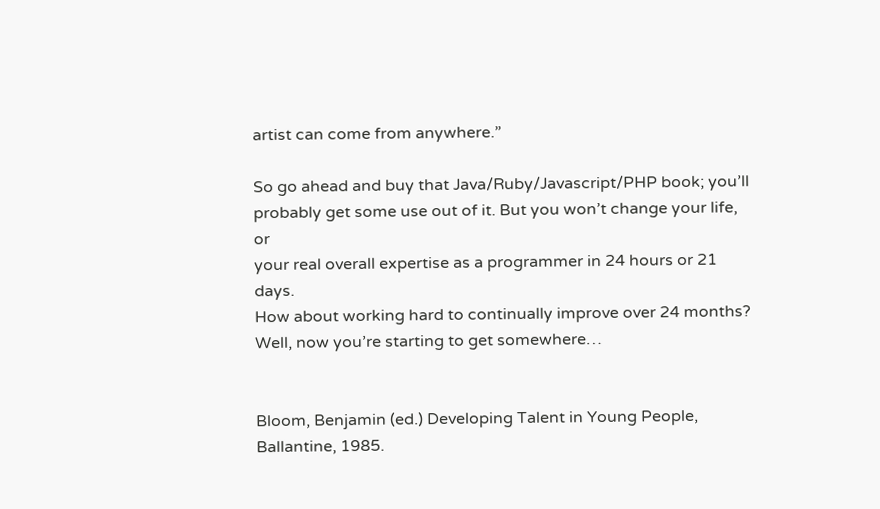artist can come from anywhere.”

So go ahead and buy that Java/Ruby/Javascript/PHP book; you’ll
probably get some use out of it. But you won’t change your life, or
your real overall expertise as a programmer in 24 hours or 21 days.
How about working hard to continually improve over 24 months?
Well, now you’re starting to get somewhere…


Bloom, Benjamin (ed.) Developing Talent in Young People, Ballantine, 1985.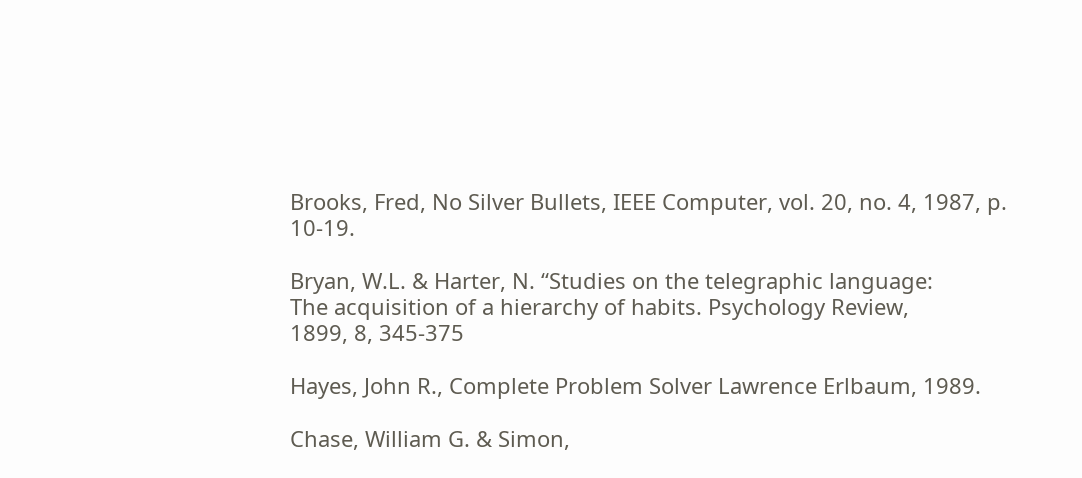Brooks, Fred, No Silver Bullets, IEEE Computer, vol. 20, no. 4, 1987, p. 10-19.

Bryan, W.L. & Harter, N. “Studies on the telegraphic language:
The acquisition of a hierarchy of habits. Psychology Review,
1899, 8, 345-375

Hayes, John R., Complete Problem Solver Lawrence Erlbaum, 1989.

Chase, William G. & Simon,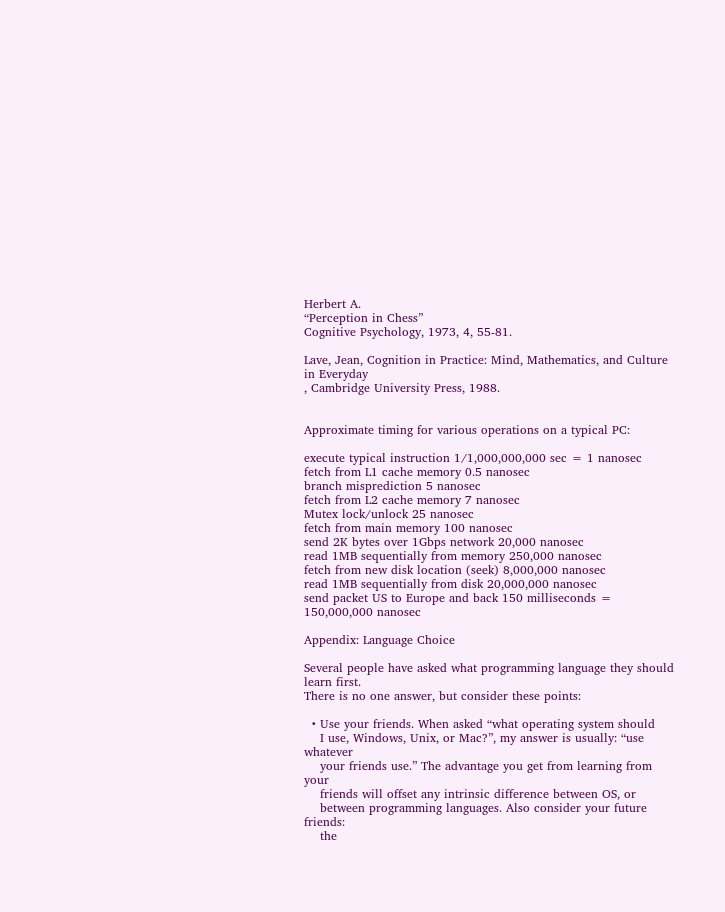Herbert A.
“Perception in Chess”
Cognitive Psychology, 1973, 4, 55-81.

Lave, Jean, Cognition in Practice: Mind, Mathematics, and Culture in Everyday
, Cambridge University Press, 1988.


Approximate timing for various operations on a typical PC:

execute typical instruction 1/1,000,000,000 sec = 1 nanosec
fetch from L1 cache memory 0.5 nanosec
branch misprediction 5 nanosec
fetch from L2 cache memory 7 nanosec
Mutex lock/unlock 25 nanosec
fetch from main memory 100 nanosec
send 2K bytes over 1Gbps network 20,000 nanosec
read 1MB sequentially from memory 250,000 nanosec
fetch from new disk location (seek) 8,000,000 nanosec
read 1MB sequentially from disk 20,000,000 nanosec
send packet US to Europe and back 150 milliseconds = 150,000,000 nanosec

Appendix: Language Choice

Several people have asked what programming language they should learn first.
There is no one answer, but consider these points:

  • Use your friends. When asked “what operating system should
    I use, Windows, Unix, or Mac?”, my answer is usually: “use whatever
    your friends use.” The advantage you get from learning from your
    friends will offset any intrinsic difference between OS, or
    between programming languages. Also consider your future friends:
    the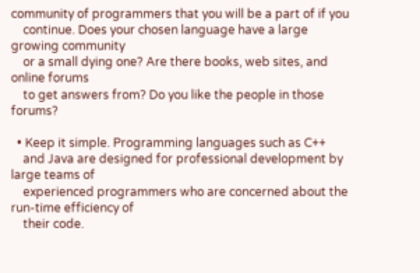community of programmers that you will be a part of if you
    continue. Does your chosen language have a large growing community
    or a small dying one? Are there books, web sites, and online forums
    to get answers from? Do you like the people in those forums?

  • Keep it simple. Programming languages such as C++
    and Java are designed for professional development by large teams of
    experienced programmers who are concerned about the run-time efficiency of
    their code.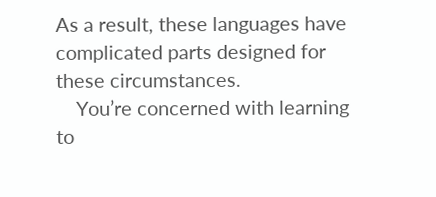As a result, these languages have complicated parts designed for these circumstances.
    You’re concerned with learning to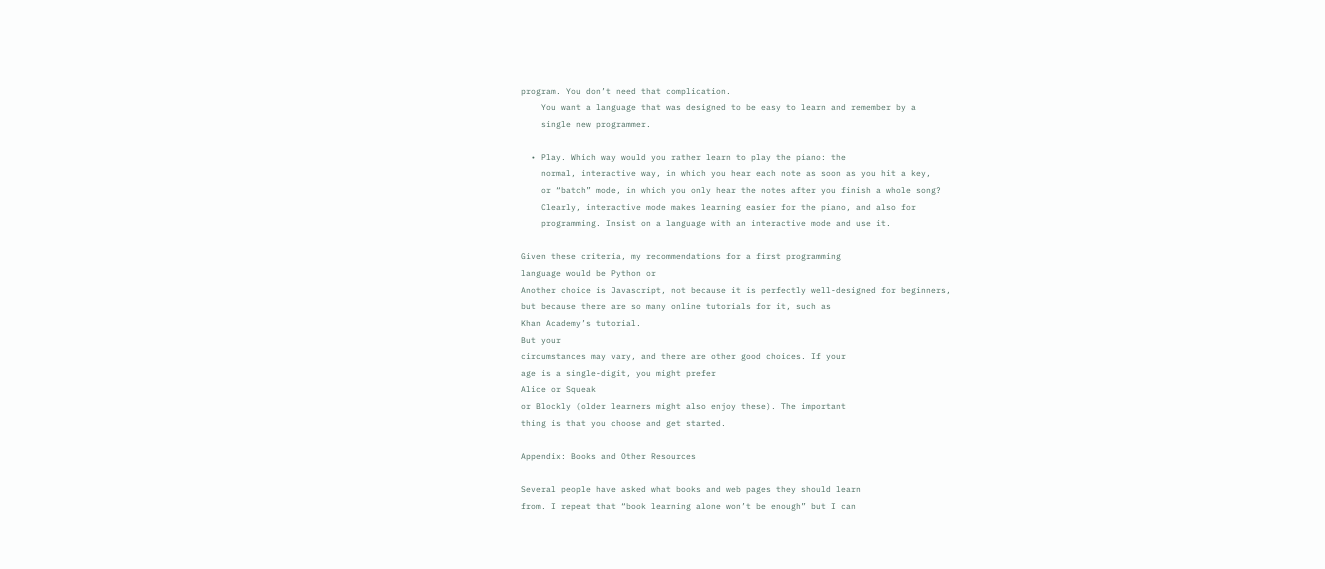program. You don’t need that complication.
    You want a language that was designed to be easy to learn and remember by a
    single new programmer.

  • Play. Which way would you rather learn to play the piano: the
    normal, interactive way, in which you hear each note as soon as you hit a key,
    or “batch” mode, in which you only hear the notes after you finish a whole song?
    Clearly, interactive mode makes learning easier for the piano, and also for
    programming. Insist on a language with an interactive mode and use it.

Given these criteria, my recommendations for a first programming
language would be Python or
Another choice is Javascript, not because it is perfectly well-designed for beginners,
but because there are so many online tutorials for it, such as
Khan Academy’s tutorial.
But your
circumstances may vary, and there are other good choices. If your
age is a single-digit, you might prefer
Alice or Squeak
or Blockly (older learners might also enjoy these). The important
thing is that you choose and get started.

Appendix: Books and Other Resources

Several people have asked what books and web pages they should learn
from. I repeat that “book learning alone won’t be enough” but I can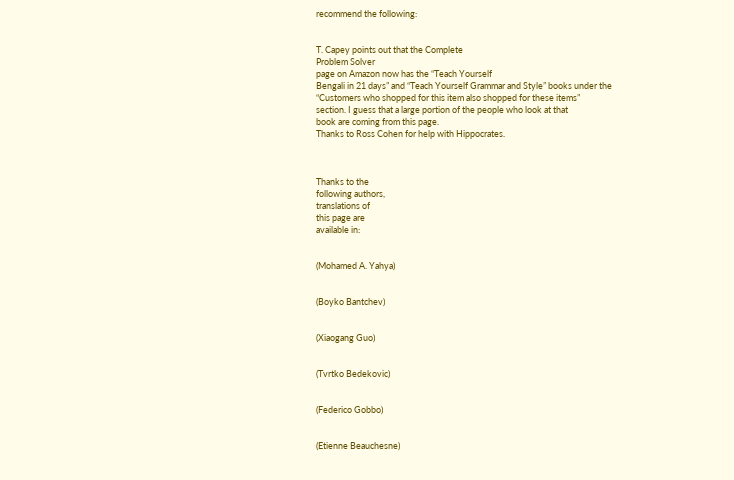recommend the following:


T. Capey points out that the Complete
Problem Solver
page on Amazon now has the “Teach Yourself
Bengali in 21 days” and “Teach Yourself Grammar and Style” books under the
“Customers who shopped for this item also shopped for these items”
section. I guess that a large portion of the people who look at that
book are coming from this page.
Thanks to Ross Cohen for help with Hippocrates.



Thanks to the
following authors,
translations of
this page are
available in:


(Mohamed A. Yahya)


(Boyko Bantchev)


(Xiaogang Guo)


(Tvrtko Bedekovic)


(Federico Gobbo)


(Etienne Beauchesne)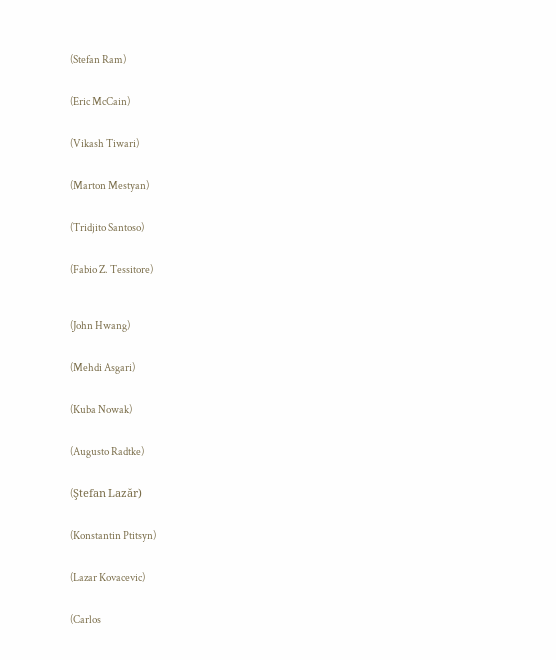(Stefan Ram)


(Eric McCain)


(Vikash Tiwari)


(Marton Mestyan)


(Tridjito Santoso)


(Fabio Z. Tessitore)



(John Hwang)


(Mehdi Asgari)


(Kuba Nowak)


(Augusto Radtke)


(Ştefan Lazăr)


(Konstantin Ptitsyn)


(Lazar Kovacevic)


(Carlos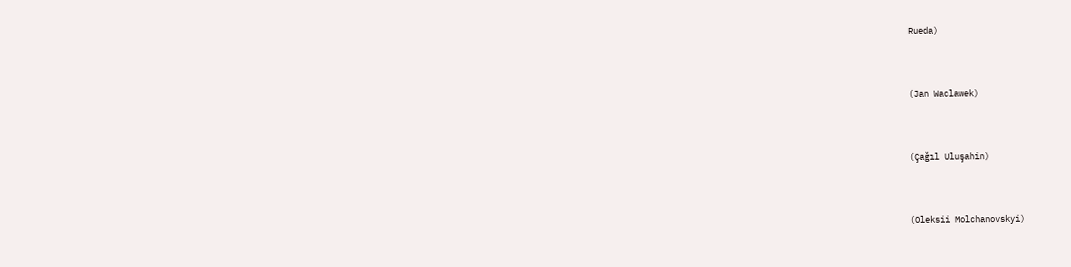Rueda)


(Jan Waclawek)


(Çağıl Uluşahin)


(Oleksii Molchanovskyi)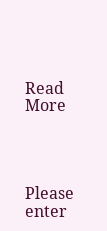Read More




Please enter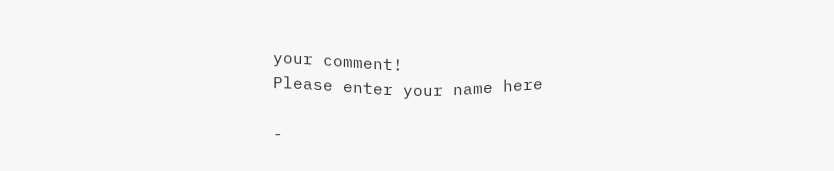your comment!
Please enter your name here

-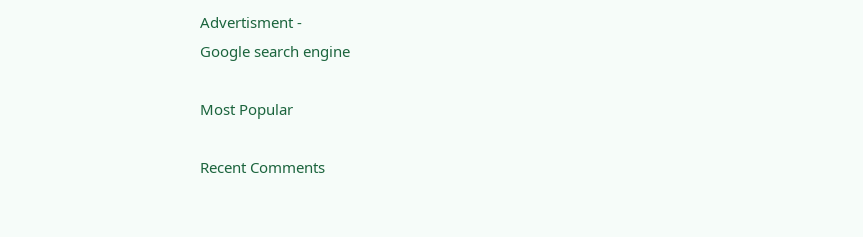Advertisment -
Google search engine

Most Popular

Recent Comments